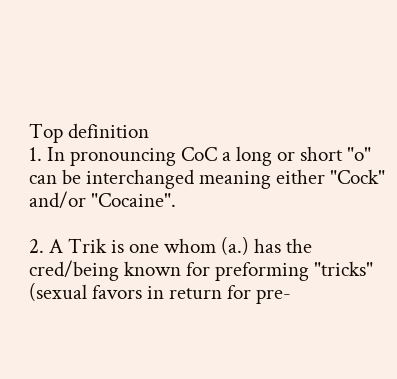Top definition
1. In pronouncing CoC a long or short "o" can be interchanged meaning either "Cock" and/or "Cocaine".

2. A Trik is one whom (a.) has the cred/being known for preforming "tricks" (sexual favors in return for pre-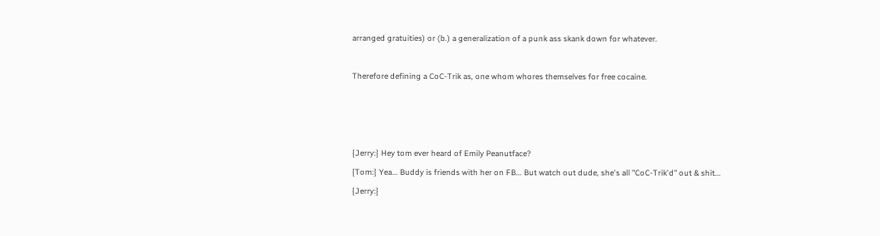arranged gratuities) or (b.) a generalization of a punk ass skank down for whatever.

Therefore defining a CoC-Trik as, one whom whores themselves for free cocaine.



{Jerry:} Hey tom ever heard of Emily Peanutface?
{Tom:} Yea... Buddy is friends with her on FB... But watch out dude, she's all "CoC-Trik'd" out & shit...
{Jerry:}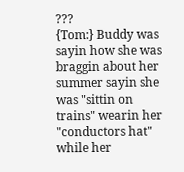???
{Tom:} Buddy was sayin how she was braggin about her summer sayin she was "sittin on trains" wearin her "conductors hat" while her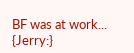BF was at work...
{Jerry:}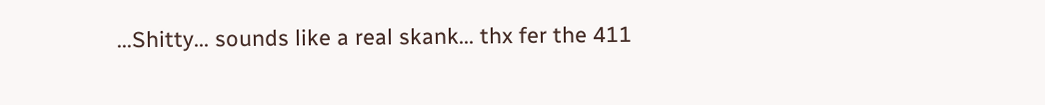...Shitty... sounds like a real skank... thx fer the 411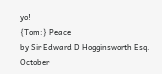yo!
{Tom:} Peace
by Sir Edward D Hogginsworth Esq. October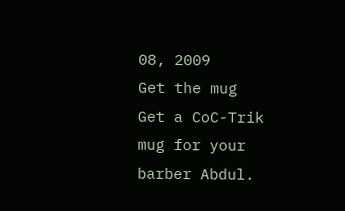08, 2009
Get the mug
Get a CoC-Trik mug for your barber Abdul.